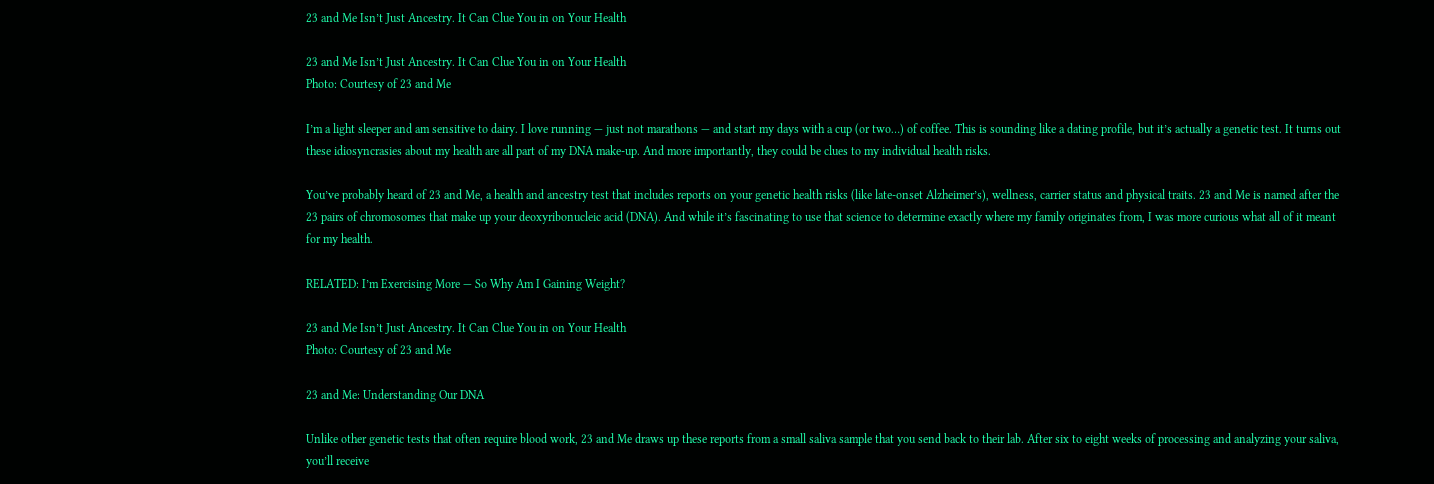23 and Me Isn’t Just Ancestry. It Can Clue You in on Your Health

23 and Me Isn’t Just Ancestry. It Can Clue You in on Your Health
Photo: Courtesy of 23 and Me

I’m a light sleeper and am sensitive to dairy. I love running — just not marathons — and start my days with a cup (or two…) of coffee. This is sounding like a dating profile, but it’s actually a genetic test. It turns out these idiosyncrasies about my health are all part of my DNA make-up. And more importantly, they could be clues to my individual health risks.

You’ve probably heard of 23 and Me, a health and ancestry test that includes reports on your genetic health risks (like late-onset Alzheimer’s), wellness, carrier status and physical traits. 23 and Me is named after the 23 pairs of chromosomes that make up your deoxyribonucleic acid (DNA). And while it’s fascinating to use that science to determine exactly where my family originates from, I was more curious what all of it meant for my health.

RELATED: I’m Exercising More — So Why Am I Gaining Weight?

23 and Me Isn’t Just Ancestry. It Can Clue You in on Your Health
Photo: Courtesy of 23 and Me

23 and Me: Understanding Our DNA

Unlike other genetic tests that often require blood work, 23 and Me draws up these reports from a small saliva sample that you send back to their lab. After six to eight weeks of processing and analyzing your saliva, you’ll receive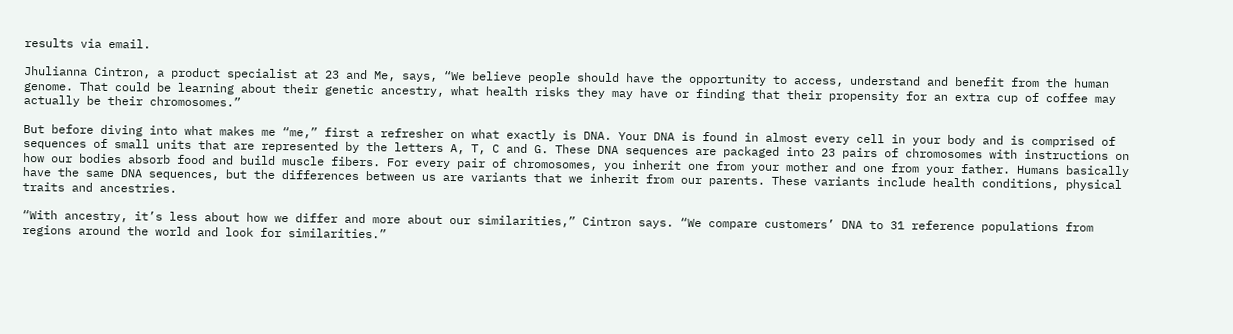results via email.

Jhulianna Cintron, a product specialist at 23 and Me, says, “We believe people should have the opportunity to access, understand and benefit from the human genome. That could be learning about their genetic ancestry, what health risks they may have or finding that their propensity for an extra cup of coffee may actually be their chromosomes.”

But before diving into what makes me “me,” first a refresher on what exactly is DNA. Your DNA is found in almost every cell in your body and is comprised of sequences of small units that are represented by the letters A, T, C and G. These DNA sequences are packaged into 23 pairs of chromosomes with instructions on how our bodies absorb food and build muscle fibers. For every pair of chromosomes, you inherit one from your mother and one from your father. Humans basically have the same DNA sequences, but the differences between us are variants that we inherit from our parents. These variants include health conditions, physical traits and ancestries.

“With ancestry, it’s less about how we differ and more about our similarities,” Cintron says. “We compare customers’ DNA to 31 reference populations from regions around the world and look for similarities.”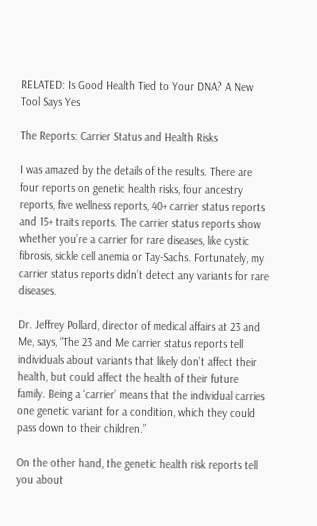RELATED: Is Good Health Tied to Your DNA? A New Tool Says Yes

The Reports: Carrier Status and Health Risks

I was amazed by the details of the results. There are four reports on genetic health risks, four ancestry reports, five wellness reports, 40+ carrier status reports and 15+ traits reports. The carrier status reports show whether you’re a carrier for rare diseases, like cystic fibrosis, sickle cell anemia or Tay-Sachs. Fortunately, my carrier status reports didn’t detect any variants for rare diseases.

Dr. Jeffrey Pollard, director of medical affairs at 23 and Me, says, “The 23 and Me carrier status reports tell individuals about variants that likely don’t affect their health, but could affect the health of their future family. Being a ‘carrier’ means that the individual carries one genetic variant for a condition, which they could pass down to their children.”

On the other hand, the genetic health risk reports tell you about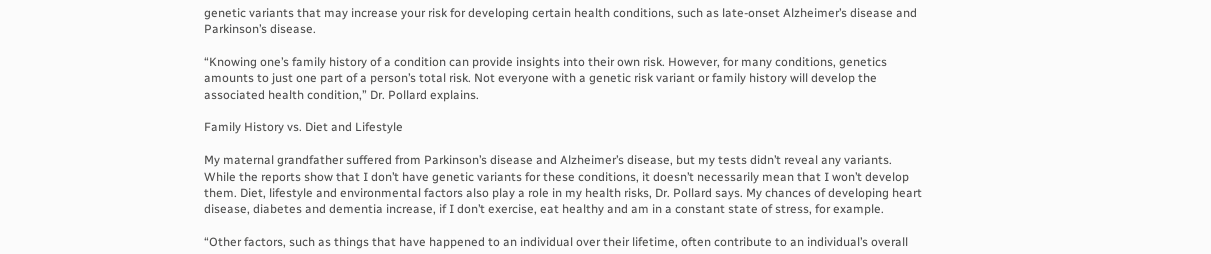genetic variants that may increase your risk for developing certain health conditions, such as late-onset Alzheimer’s disease and Parkinson’s disease.

“Knowing one’s family history of a condition can provide insights into their own risk. However, for many conditions, genetics amounts to just one part of a person’s total risk. Not everyone with a genetic risk variant or family history will develop the associated health condition,” Dr. Pollard explains.

Family History vs. Diet and Lifestyle

My maternal grandfather suffered from Parkinson’s disease and Alzheimer’s disease, but my tests didn’t reveal any variants. While the reports show that I don’t have genetic variants for these conditions, it doesn’t necessarily mean that I won’t develop them. Diet, lifestyle and environmental factors also play a role in my health risks, Dr. Pollard says. My chances of developing heart disease, diabetes and dementia increase, if I don’t exercise, eat healthy and am in a constant state of stress, for example.

“Other factors, such as things that have happened to an individual over their lifetime, often contribute to an individual’s overall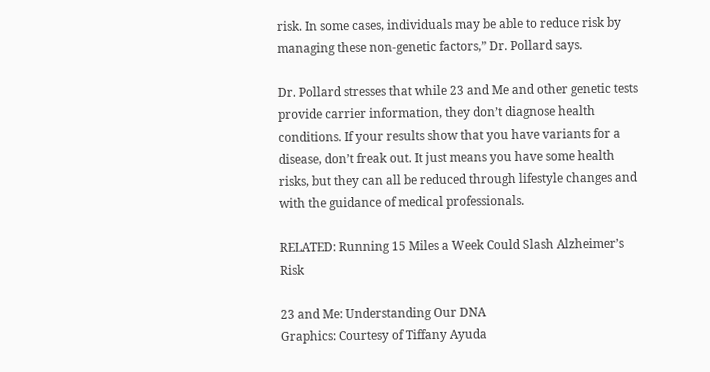risk. In some cases, individuals may be able to reduce risk by managing these non-genetic factors,” Dr. Pollard says.

Dr. Pollard stresses that while 23 and Me and other genetic tests provide carrier information, they don’t diagnose health conditions. If your results show that you have variants for a disease, don’t freak out. It just means you have some health risks, but they can all be reduced through lifestyle changes and with the guidance of medical professionals.

RELATED: Running 15 Miles a Week Could Slash Alzheimer’s Risk

23 and Me: Understanding Our DNA
Graphics: Courtesy of Tiffany Ayuda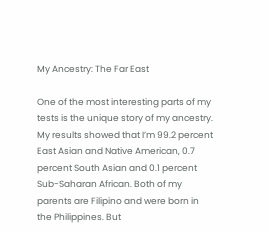My Ancestry: The Far East

One of the most interesting parts of my tests is the unique story of my ancestry. My results showed that I’m 99.2 percent East Asian and Native American, 0.7 percent South Asian and 0.1 percent Sub-Saharan African. Both of my parents are Filipino and were born in the Philippines. But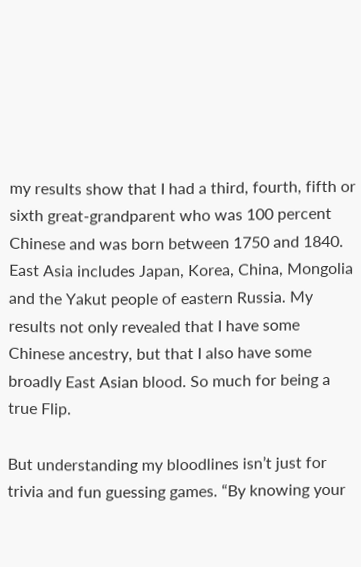my results show that I had a third, fourth, fifth or sixth great-grandparent who was 100 percent Chinese and was born between 1750 and 1840. East Asia includes Japan, Korea, China, Mongolia and the Yakut people of eastern Russia. My results not only revealed that I have some Chinese ancestry, but that I also have some broadly East Asian blood. So much for being a true Flip.

But understanding my bloodlines isn’t just for trivia and fun guessing games. “By knowing your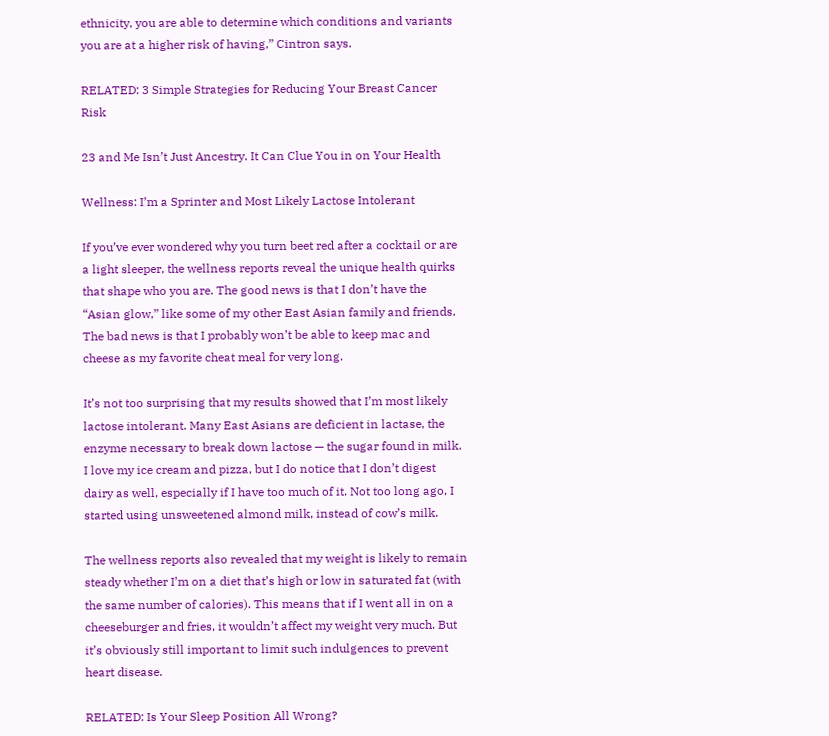ethnicity, you are able to determine which conditions and variants you are at a higher risk of having,” Cintron says.

RELATED: 3 Simple Strategies for Reducing Your Breast Cancer Risk

23 and Me Isn’t Just Ancestry. It Can Clue You in on Your Health

Wellness: I’m a Sprinter and Most Likely Lactose Intolerant

If you’ve ever wondered why you turn beet red after a cocktail or are a light sleeper, the wellness reports reveal the unique health quirks that shape who you are. The good news is that I don’t have the “Asian glow,” like some of my other East Asian family and friends. The bad news is that I probably won’t be able to keep mac and cheese as my favorite cheat meal for very long.

It’s not too surprising that my results showed that I’m most likely lactose intolerant. Many East Asians are deficient in lactase, the enzyme necessary to break down lactose — the sugar found in milk. I love my ice cream and pizza, but I do notice that I don’t digest dairy as well, especially if I have too much of it. Not too long ago, I started using unsweetened almond milk, instead of cow’s milk.

The wellness reports also revealed that my weight is likely to remain steady whether I’m on a diet that’s high or low in saturated fat (with the same number of calories). This means that if I went all in on a cheeseburger and fries, it wouldn’t affect my weight very much. But it’s obviously still important to limit such indulgences to prevent heart disease.

RELATED: Is Your Sleep Position All Wrong?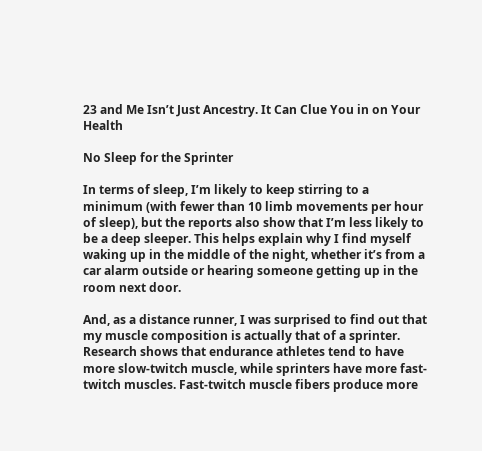23 and Me Isn’t Just Ancestry. It Can Clue You in on Your Health

No Sleep for the Sprinter

In terms of sleep, I’m likely to keep stirring to a minimum (with fewer than 10 limb movements per hour of sleep), but the reports also show that I’m less likely to be a deep sleeper. This helps explain why I find myself waking up in the middle of the night, whether it’s from a car alarm outside or hearing someone getting up in the room next door.

And, as a distance runner, I was surprised to find out that my muscle composition is actually that of a sprinter. Research shows that endurance athletes tend to have more slow-twitch muscle, while sprinters have more fast-twitch muscles. Fast-twitch muscle fibers produce more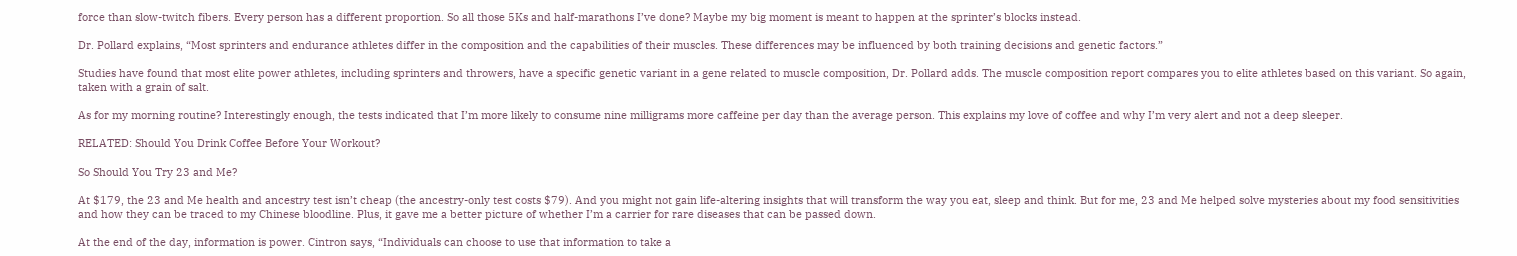force than slow-twitch fibers. Every person has a different proportion. So all those 5Ks and half-marathons I’ve done? Maybe my big moment is meant to happen at the sprinter’s blocks instead.

Dr. Pollard explains, “Most sprinters and endurance athletes differ in the composition and the capabilities of their muscles. These differences may be influenced by both training decisions and genetic factors.”

Studies have found that most elite power athletes, including sprinters and throwers, have a specific genetic variant in a gene related to muscle composition, Dr. Pollard adds. The muscle composition report compares you to elite athletes based on this variant. So again, taken with a grain of salt.

As for my morning routine? Interestingly enough, the tests indicated that I’m more likely to consume nine milligrams more caffeine per day than the average person. This explains my love of coffee and why I’m very alert and not a deep sleeper.

RELATED: Should You Drink Coffee Before Your Workout?

So Should You Try 23 and Me?

At $179, the 23 and Me health and ancestry test isn’t cheap (the ancestry-only test costs $79). And you might not gain life-altering insights that will transform the way you eat, sleep and think. But for me, 23 and Me helped solve mysteries about my food sensitivities and how they can be traced to my Chinese bloodline. Plus, it gave me a better picture of whether I’m a carrier for rare diseases that can be passed down.

At the end of the day, information is power. Cintron says, “Individuals can choose to use that information to take a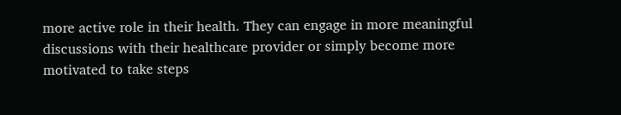more active role in their health. They can engage in more meaningful discussions with their healthcare provider or simply become more motivated to take steps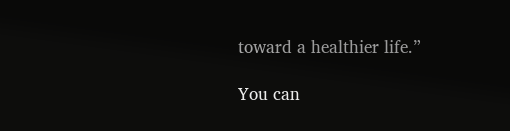toward a healthier life.”

You can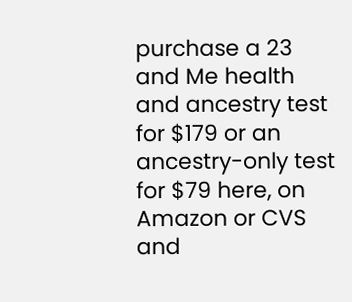purchase a 23 and Me health and ancestry test for $179 or an ancestry-only test for $79 here, on Amazon or CVS and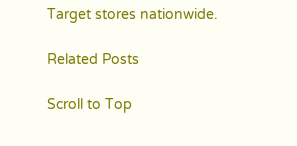Target stores nationwide.

Related Posts

Scroll to Top